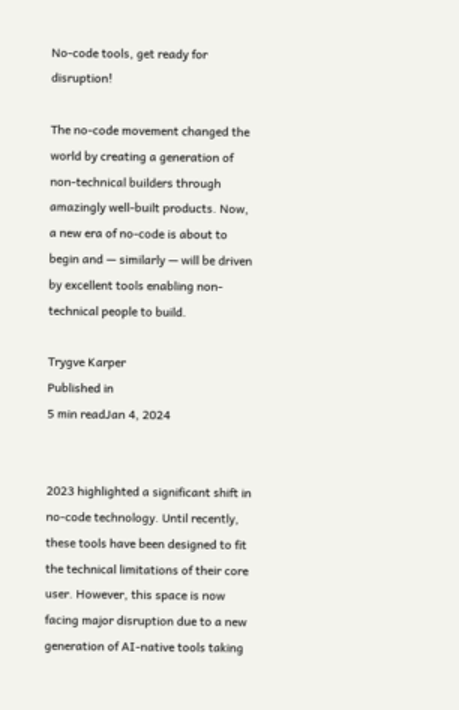No-code tools, get ready for disruption!

The no-code movement changed the world by creating a generation of non-technical builders through amazingly well-built products. Now, a new era of no-code is about to begin and — similarly — will be driven by excellent tools enabling non-technical people to build.

Trygve Karper
Published in
5 min readJan 4, 2024


2023 highlighted a significant shift in no-code technology. Until recently, these tools have been designed to fit the technical limitations of their core user. However, this space is now facing major disruption due to a new generation of AI-native tools taking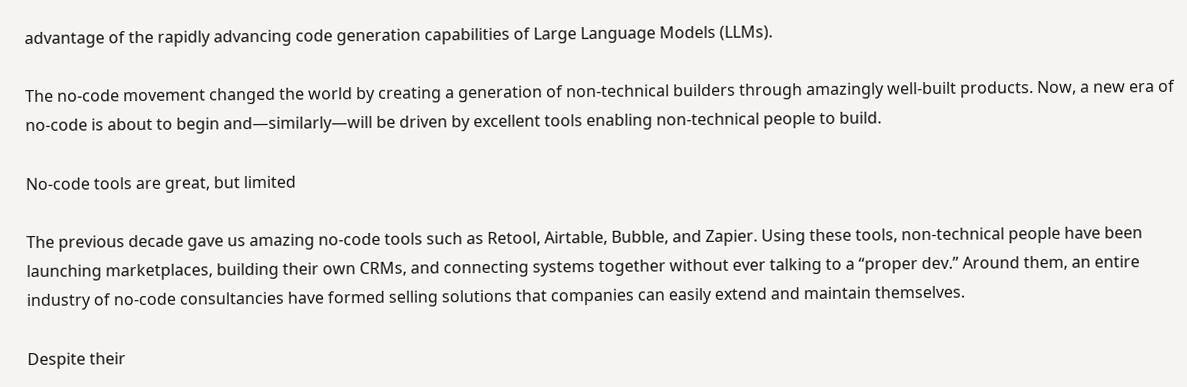advantage of the rapidly advancing code generation capabilities of Large Language Models (LLMs).

The no-code movement changed the world by creating a generation of non-technical builders through amazingly well-built products. Now, a new era of no-code is about to begin and—similarly—will be driven by excellent tools enabling non-technical people to build.

No-code tools are great, but limited

The previous decade gave us amazing no-code tools such as Retool, Airtable, Bubble, and Zapier. Using these tools, non-technical people have been launching marketplaces, building their own CRMs, and connecting systems together without ever talking to a “proper dev.” Around them, an entire industry of no-code consultancies have formed selling solutions that companies can easily extend and maintain themselves.

Despite their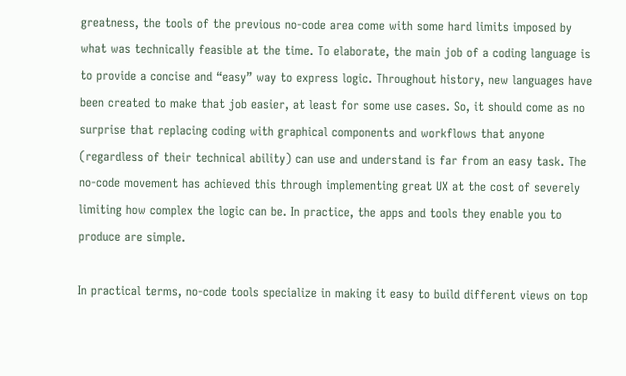greatness, the tools of the previous no-code area come with some hard limits imposed by what was technically feasible at the time. To elaborate, the main job of a coding language is to provide a concise and “easy” way to express logic. Throughout history, new languages have been created to make that job easier, at least for some use cases. So, it should come as no surprise that replacing coding with graphical components and workflows that anyone (regardless of their technical ability) can use and understand is far from an easy task. The no-code movement has achieved this through implementing great UX at the cost of severely limiting how complex the logic can be. In practice, the apps and tools they enable you to produce are simple.

In practical terms, no-code tools specialize in making it easy to build different views on top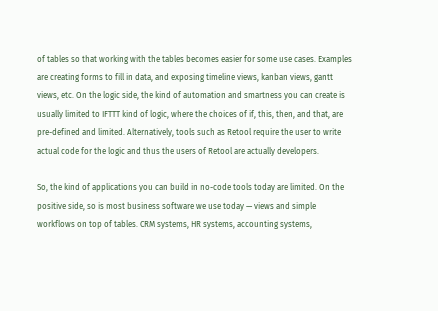of tables so that working with the tables becomes easier for some use cases. Examples are creating forms to fill in data, and exposing timeline views, kanban views, gantt views, etc. On the logic side, the kind of automation and smartness you can create is usually limited to IFTTT kind of logic, where the choices of if, this, then, and that, are pre-defined and limited. Alternatively, tools such as Retool require the user to write actual code for the logic and thus the users of Retool are actually developers.

So, the kind of applications you can build in no-code tools today are limited. On the positive side, so is most business software we use today — views and simple workflows on top of tables. CRM systems, HR systems, accounting systems,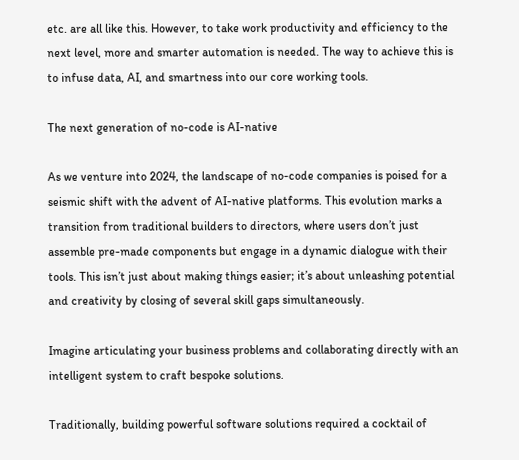etc. are all like this. However, to take work productivity and efficiency to the next level, more and smarter automation is needed. The way to achieve this is to infuse data, AI, and smartness into our core working tools.

The next generation of no-code is AI-native

As we venture into 2024, the landscape of no-code companies is poised for a seismic shift with the advent of AI-native platforms. This evolution marks a transition from traditional builders to directors, where users don’t just assemble pre-made components but engage in a dynamic dialogue with their tools. This isn’t just about making things easier; it’s about unleashing potential and creativity by closing of several skill gaps simultaneously.

Imagine articulating your business problems and collaborating directly with an intelligent system to craft bespoke solutions.

Traditionally, building powerful software solutions required a cocktail of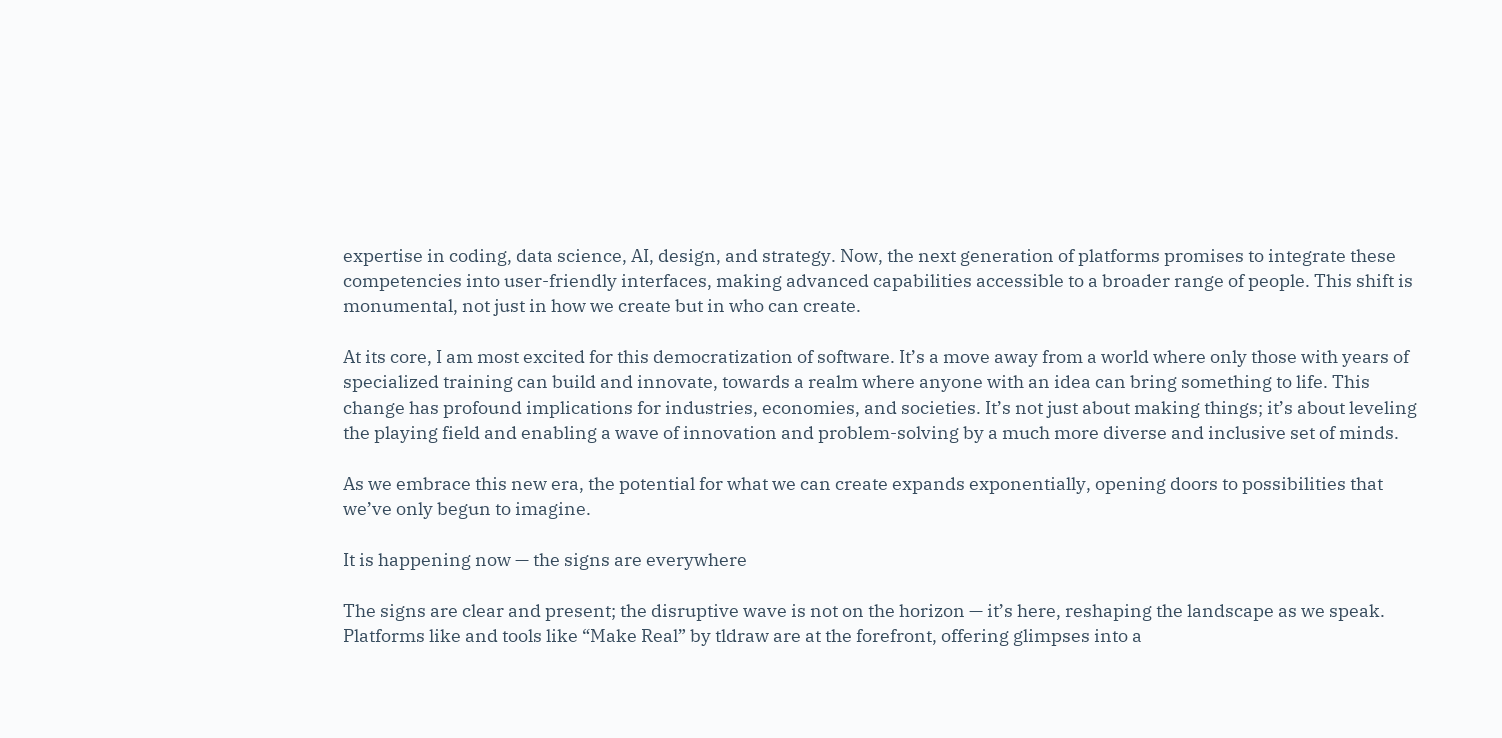expertise in coding, data science, AI, design, and strategy. Now, the next generation of platforms promises to integrate these competencies into user-friendly interfaces, making advanced capabilities accessible to a broader range of people. This shift is monumental, not just in how we create but in who can create.

At its core, I am most excited for this democratization of software. It’s a move away from a world where only those with years of specialized training can build and innovate, towards a realm where anyone with an idea can bring something to life. This change has profound implications for industries, economies, and societies. It’s not just about making things; it’s about leveling the playing field and enabling a wave of innovation and problem-solving by a much more diverse and inclusive set of minds.

As we embrace this new era, the potential for what we can create expands exponentially, opening doors to possibilities that we’ve only begun to imagine.

It is happening now — the signs are everywhere

The signs are clear and present; the disruptive wave is not on the horizon — it’s here, reshaping the landscape as we speak. Platforms like and tools like “Make Real” by tldraw are at the forefront, offering glimpses into a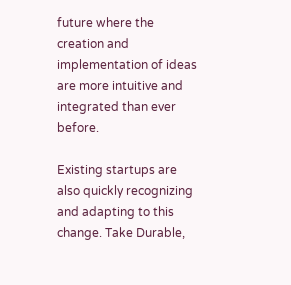future where the creation and implementation of ideas are more intuitive and integrated than ever before.

Existing startups are also quickly recognizing and adapting to this change. Take Durable,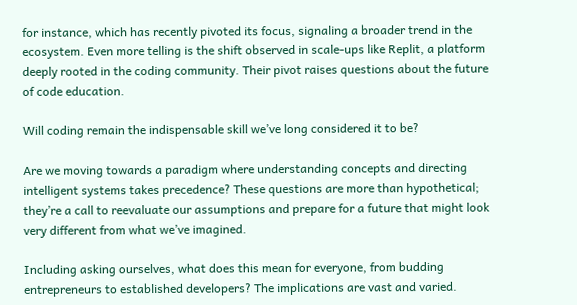for instance, which has recently pivoted its focus, signaling a broader trend in the ecosystem. Even more telling is the shift observed in scale-ups like Replit, a platform deeply rooted in the coding community. Their pivot raises questions about the future of code education.

Will coding remain the indispensable skill we’ve long considered it to be?

Are we moving towards a paradigm where understanding concepts and directing intelligent systems takes precedence? These questions are more than hypothetical; they’re a call to reevaluate our assumptions and prepare for a future that might look very different from what we’ve imagined.

Including asking ourselves, what does this mean for everyone, from budding entrepreneurs to established developers? The implications are vast and varied.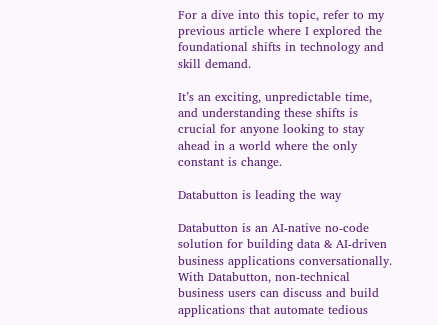For a dive into this topic, refer to my previous article where I explored the foundational shifts in technology and skill demand.

It’s an exciting, unpredictable time, and understanding these shifts is crucial for anyone looking to stay ahead in a world where the only constant is change.

Databutton is leading the way

Databutton is an AI-native no-code solution for building data & AI-driven business applications conversationally. With Databutton, non-technical business users can discuss and build applications that automate tedious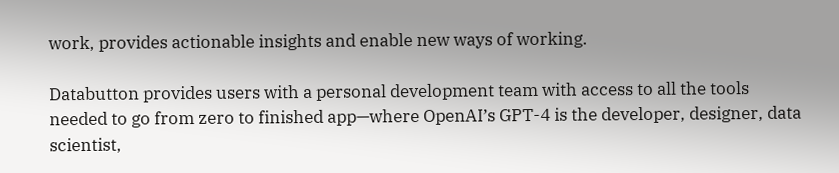work, provides actionable insights and enable new ways of working.

Databutton provides users with a personal development team with access to all the tools needed to go from zero to finished app—where OpenAI’s GPT-4 is the developer, designer, data scientist,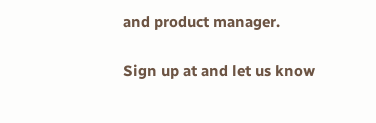and product manager.

Sign up at and let us know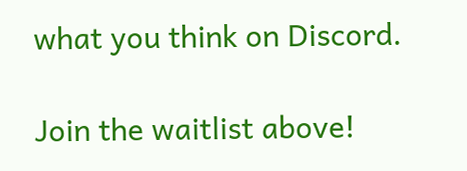what you think on Discord.

Join the waitlist above!